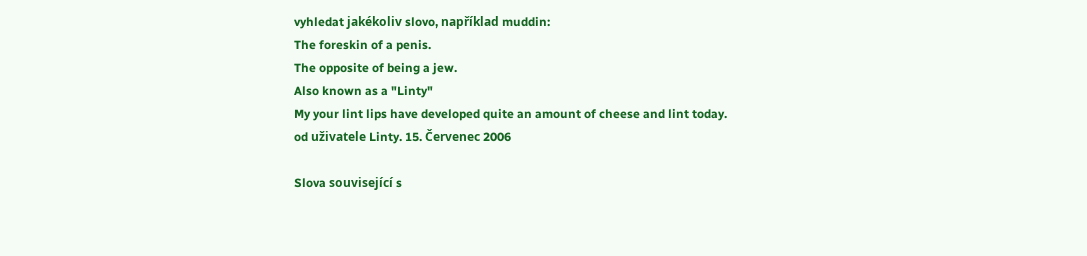vyhledat jakékoliv slovo, například muddin:
The foreskin of a penis.
The opposite of being a jew.
Also known as a "Linty"
My your lint lips have developed quite an amount of cheese and lint today.
od uživatele Linty. 15. Červenec 2006

Slova související s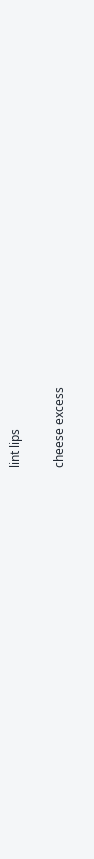lint lips

cheese excess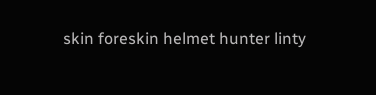skin foreskin helmet hunter linty